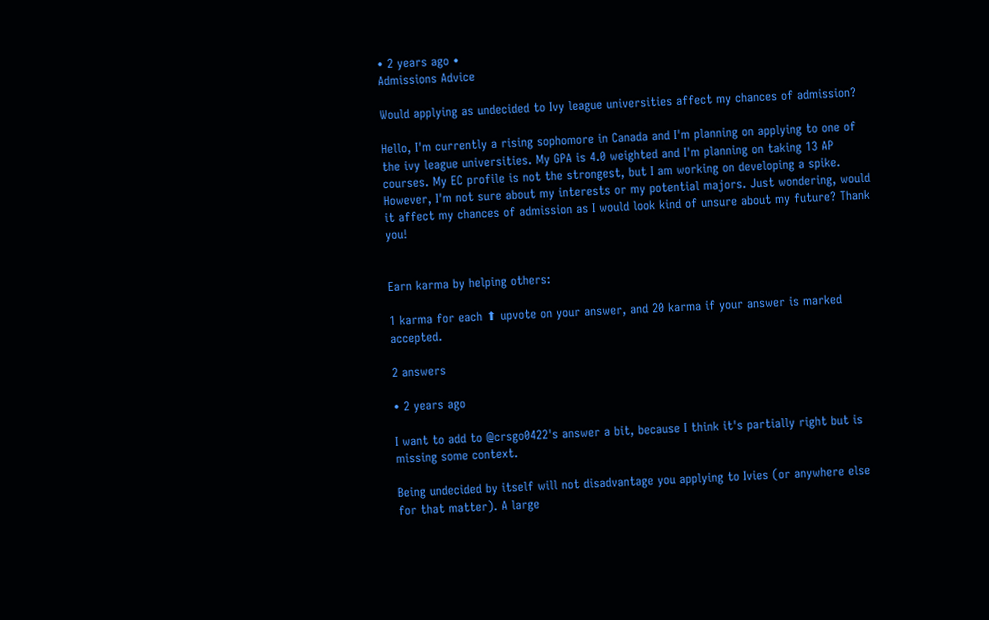• 2 years ago •
Admissions Advice

Would applying as undecided to Ivy league universities affect my chances of admission?

Hello, I'm currently a rising sophomore in Canada and I'm planning on applying to one of the ivy league universities. My GPA is 4.0 weighted and I'm planning on taking 13 AP courses. My EC profile is not the strongest, but I am working on developing a spike. However, I'm not sure about my interests or my potential majors. Just wondering, would it affect my chances of admission as I would look kind of unsure about my future? Thank you!


Earn karma by helping others:

1 karma for each ⬆ upvote on your answer, and 20 karma if your answer is marked accepted.

2 answers

• 2 years ago

I want to add to @crsgo0422's answer a bit, because I think it's partially right but is missing some context.

Being undecided by itself will not disadvantage you applying to Ivies (or anywhere else for that matter). A large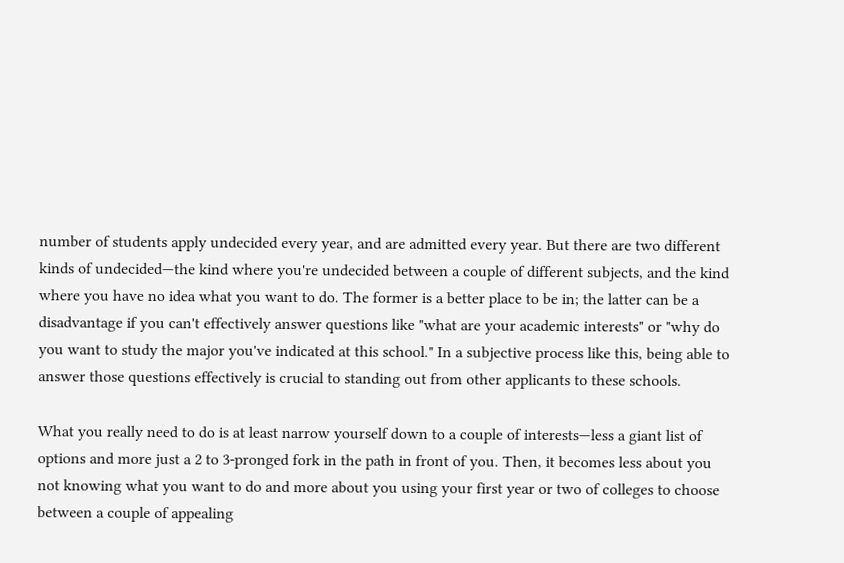number of students apply undecided every year, and are admitted every year. But there are two different kinds of undecided—the kind where you're undecided between a couple of different subjects, and the kind where you have no idea what you want to do. The former is a better place to be in; the latter can be a disadvantage if you can't effectively answer questions like "what are your academic interests" or "why do you want to study the major you've indicated at this school." In a subjective process like this, being able to answer those questions effectively is crucial to standing out from other applicants to these schools.

What you really need to do is at least narrow yourself down to a couple of interests—less a giant list of options and more just a 2 to 3-pronged fork in the path in front of you. Then, it becomes less about you not knowing what you want to do and more about you using your first year or two of colleges to choose between a couple of appealing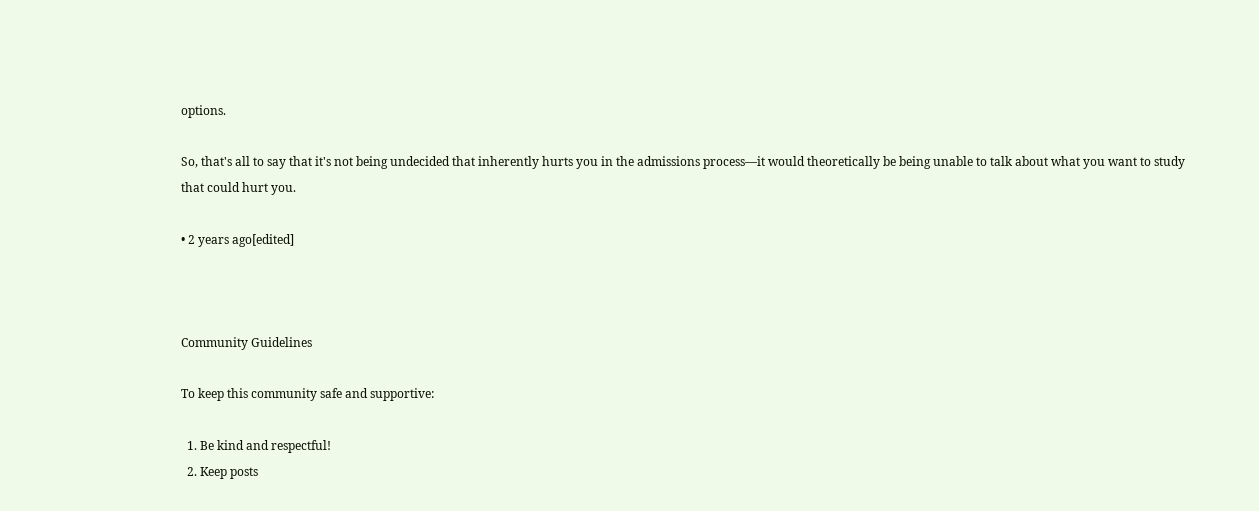options.

So, that's all to say that it's not being undecided that inherently hurts you in the admissions process—it would theoretically be being unable to talk about what you want to study that could hurt you.

• 2 years ago[edited]



Community Guidelines

To keep this community safe and supportive:

  1. Be kind and respectful!
  2. Keep posts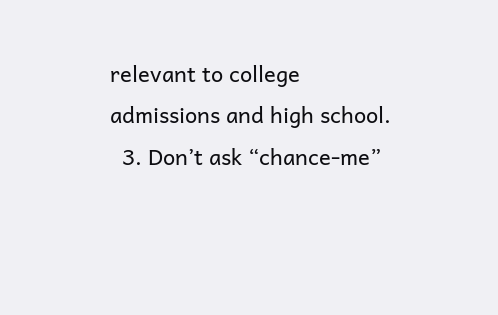relevant to college admissions and high school.
  3. Don’t ask “chance-me”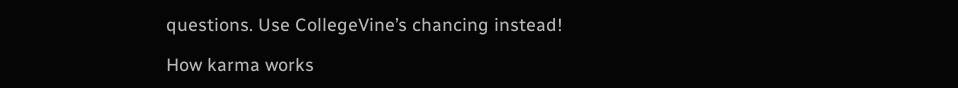questions. Use CollegeVine’s chancing instead!

How karma works